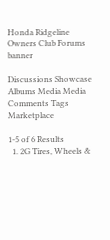Honda Ridgeline Owners Club Forums banner

Discussions Showcase Albums Media Media Comments Tags Marketplace

1-5 of 6 Results
  1. 2G Tires, Wheels &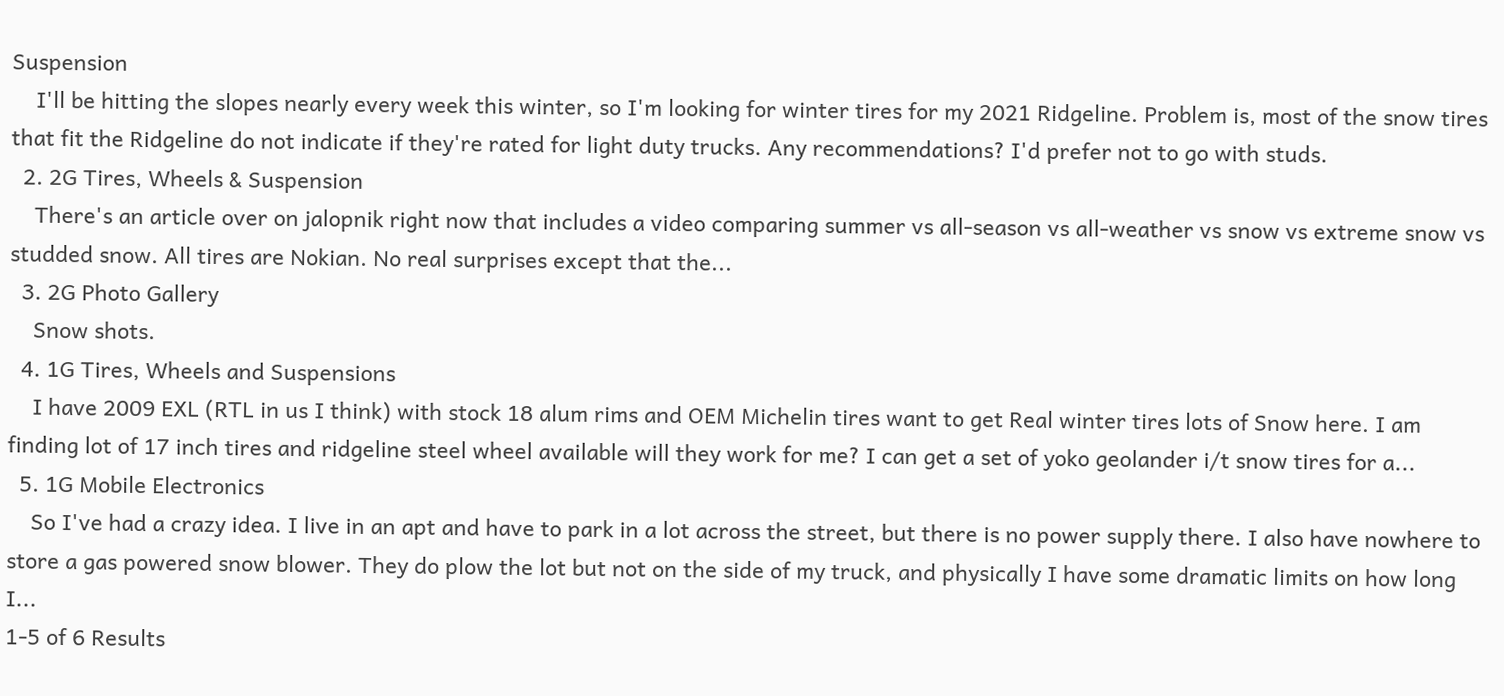Suspension
    I'll be hitting the slopes nearly every week this winter, so I'm looking for winter tires for my 2021 Ridgeline. Problem is, most of the snow tires that fit the Ridgeline do not indicate if they're rated for light duty trucks. Any recommendations? I'd prefer not to go with studs.
  2. 2G Tires, Wheels & Suspension
    There's an article over on jalopnik right now that includes a video comparing summer vs all-season vs all-weather vs snow vs extreme snow vs studded snow. All tires are Nokian. No real surprises except that the...
  3. 2G Photo Gallery
    Snow shots.
  4. 1G Tires, Wheels and Suspensions
    I have 2009 EXL (RTL in us I think) with stock 18 alum rims and OEM Michelin tires want to get Real winter tires lots of Snow here. I am finding lot of 17 inch tires and ridgeline steel wheel available will they work for me? I can get a set of yoko geolander i/t snow tires for a...
  5. 1G Mobile Electronics
    So I've had a crazy idea. I live in an apt and have to park in a lot across the street, but there is no power supply there. I also have nowhere to store a gas powered snow blower. They do plow the lot but not on the side of my truck, and physically I have some dramatic limits on how long I...
1-5 of 6 Results